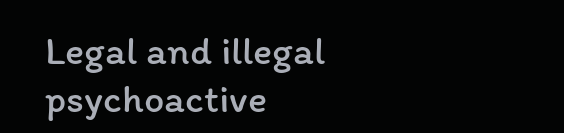Legal and illegal psychoactive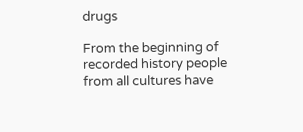drugs

From the beginning of recorded history people from all cultures have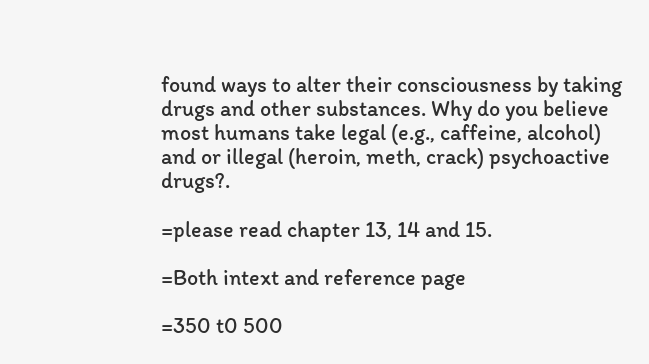found ways to alter their consciousness by taking drugs and other substances. Why do you believe most humans take legal (e.g., caffeine, alcohol) and or illegal (heroin, meth, crack) psychoactive drugs?.

=please read chapter 13, 14 and 15.

=Both intext and reference page

=350 t0 500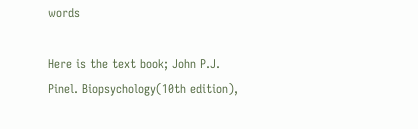words

Here is the text book; John P.J. Pinel. Biopsychology(10th edition),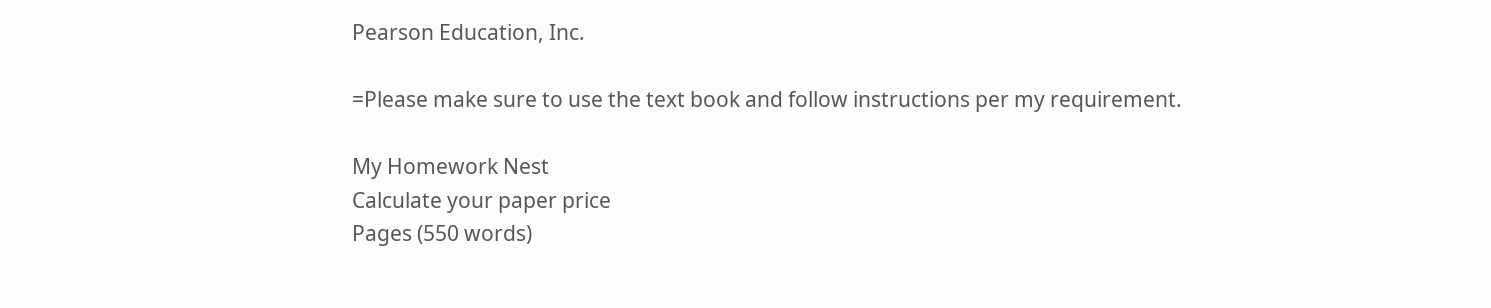Pearson Education, Inc.

=Please make sure to use the text book and follow instructions per my requirement.

My Homework Nest
Calculate your paper price
Pages (550 words)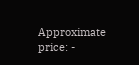Approximate price: -